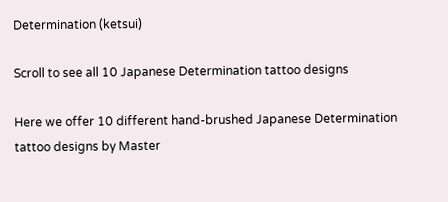Determination (ketsui)

Scroll to see all 10 Japanese Determination tattoo designs

Here we offer 10 different hand-brushed Japanese Determination tattoo designs by Master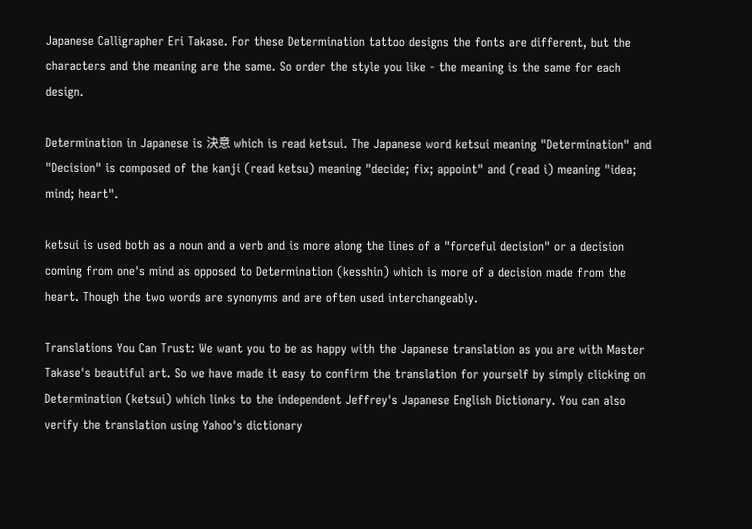Japanese Calligrapher Eri Takase. For these Determination tattoo designs the fonts are different, but the characters and the meaning are the same. So order the style you like - the meaning is the same for each design.

Determination in Japanese is 決意 which is read ketsui. The Japanese word ketsui meaning "Determination" and "Decision" is composed of the kanji (read ketsu) meaning "decide; fix; appoint" and (read i) meaning "idea; mind; heart".

ketsui is used both as a noun and a verb and is more along the lines of a "forceful decision" or a decision coming from one's mind as opposed to Determination (kesshin) which is more of a decision made from the heart. Though the two words are synonyms and are often used interchangeably.

Translations You Can Trust: We want you to be as happy with the Japanese translation as you are with Master Takase's beautiful art. So we have made it easy to confirm the translation for yourself by simply clicking on Determination (ketsui) which links to the independent Jeffrey's Japanese English Dictionary. You can also verify the translation using Yahoo's dictionary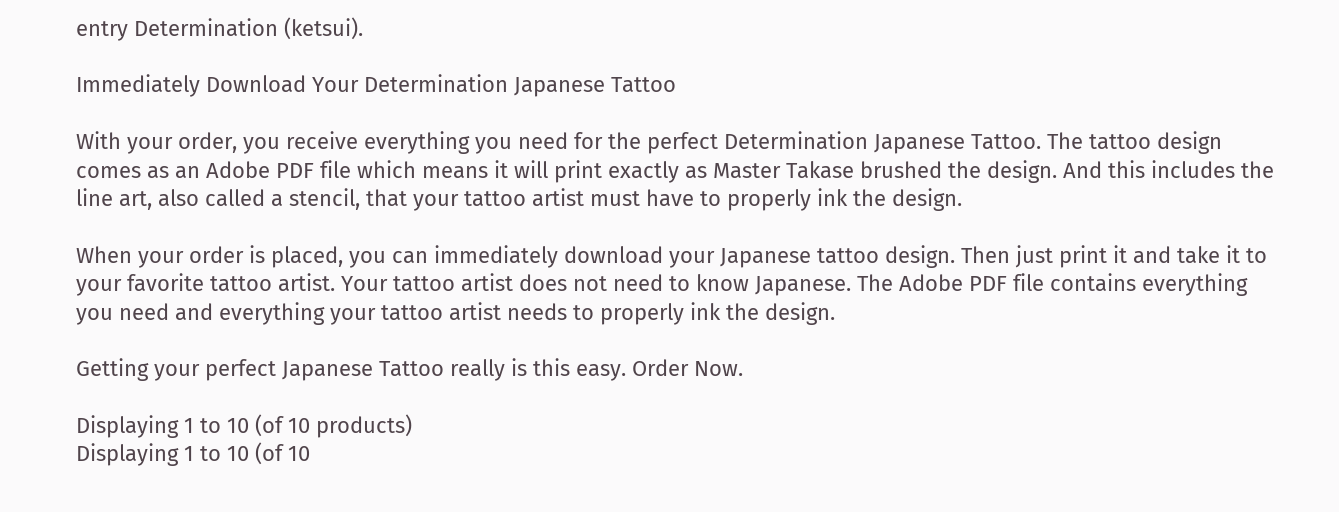entry Determination (ketsui).

Immediately Download Your Determination Japanese Tattoo

With your order, you receive everything you need for the perfect Determination Japanese Tattoo. The tattoo design comes as an Adobe PDF file which means it will print exactly as Master Takase brushed the design. And this includes the line art, also called a stencil, that your tattoo artist must have to properly ink the design.

When your order is placed, you can immediately download your Japanese tattoo design. Then just print it and take it to your favorite tattoo artist. Your tattoo artist does not need to know Japanese. The Adobe PDF file contains everything you need and everything your tattoo artist needs to properly ink the design.

Getting your perfect Japanese Tattoo really is this easy. Order Now.

Displaying 1 to 10 (of 10 products)
Displaying 1 to 10 (of 10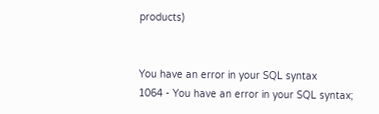products)


You have an error in your SQL syntax
1064 - You have an error in your SQL syntax;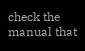check the manual that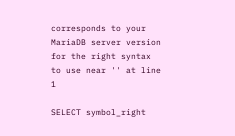corresponds to your MariaDB server version for the right syntax to use near '' at line 1

SELECT symbol_right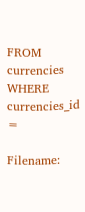FROM currencies WHERE currencies_id =

Filename: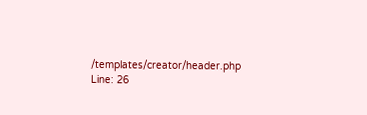/templates/creator/header.php
Line: 26